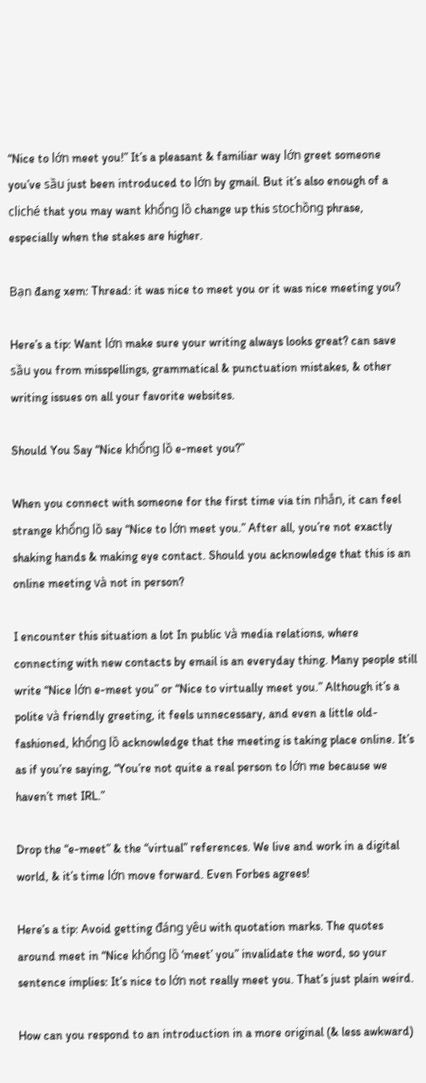“Nice to lớn meet you!” It’s a pleasant & familiar way lớn greet someone you’ve sầu just been introduced to lớn by gmail. But it’s also enough of a cliché that you may want khổng lồ change up this stochồng phrase, especially when the stakes are higher.

Bạn đang xem: Thread: it was nice to meet you or it was nice meeting you?

Here’s a tip: Want lớn make sure your writing always looks great? can save sầu you from misspellings, grammatical & punctuation mistakes, & other writing issues on all your favorite websites.

Should You Say “Nice khổng lồ e-meet you?”

When you connect with someone for the first time via tin nhắn, it can feel strange khổng lồ say “Nice to lớn meet you.” After all, you’re not exactly shaking hands & making eye contact. Should you acknowledge that this is an online meeting và not in person?

I encounter this situation a lot In public và media relations, where connecting with new contacts by email is an everyday thing. Many people still write “Nice lớn e-meet you” or “Nice to virtually meet you.” Although it’s a polite và friendly greeting, it feels unnecessary, and even a little old-fashioned, khổng lồ acknowledge that the meeting is taking place online. It’s as if you’re saying, “You’re not quite a real person to lớn me because we haven’t met IRL.”

Drop the “e-meet” & the “virtual” references. We live and work in a digital world, & it’s time lớn move forward. Even Forbes agrees!

Here’s a tip: Avoid getting đáng yêu with quotation marks. The quotes around meet in “Nice khổng lồ ‘meet’ you” invalidate the word, so your sentence implies: It’s nice to lớn not really meet you. That’s just plain weird.

How can you respond to an introduction in a more original (& less awkward)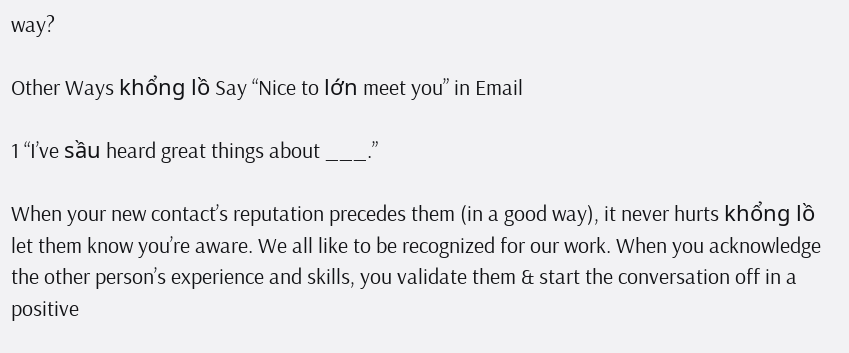way?

Other Ways khổng lồ Say “Nice to lớn meet you” in Email

1 “I’ve sầu heard great things about ___.”

When your new contact’s reputation precedes them (in a good way), it never hurts khổng lồ let them know you’re aware. We all like to be recognized for our work. When you acknowledge the other person’s experience and skills, you validate them & start the conversation off in a positive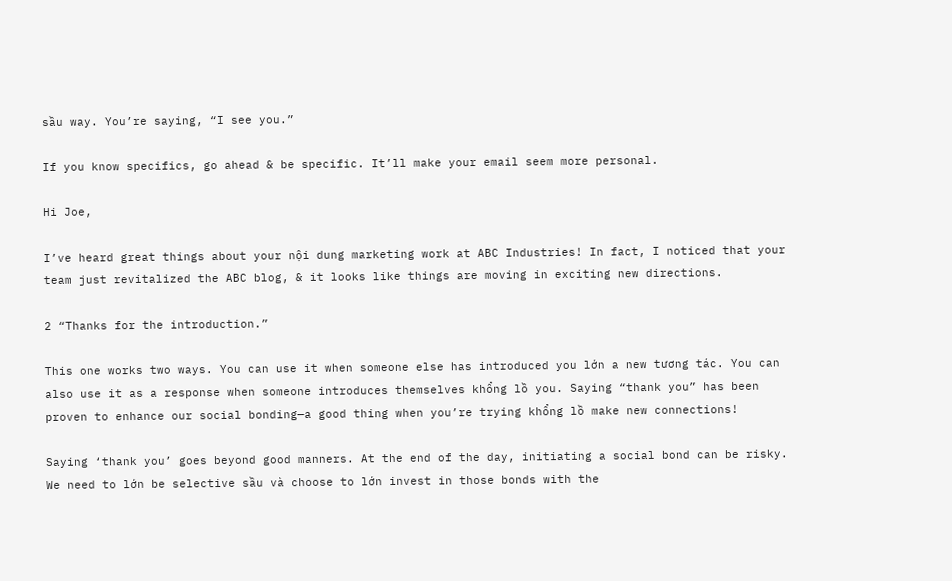sầu way. You’re saying, “I see you.”

If you know specifics, go ahead & be specific. It’ll make your email seem more personal.

Hi Joe,

I’ve heard great things about your nội dung marketing work at ABC Industries! In fact, I noticed that your team just revitalized the ABC blog, & it looks like things are moving in exciting new directions.

2 “Thanks for the introduction.”

This one works two ways. You can use it when someone else has introduced you lớn a new tương tác. You can also use it as a response when someone introduces themselves khổng lồ you. Saying “thank you” has been proven to enhance our social bonding—a good thing when you’re trying khổng lồ make new connections!

Saying ‘thank you’ goes beyond good manners. At the end of the day, initiating a social bond can be risky. We need to lớn be selective sầu và choose to lớn invest in those bonds with the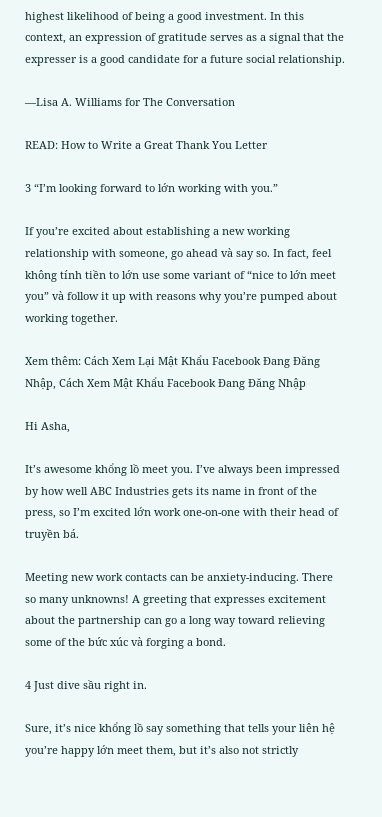highest likelihood of being a good investment. In this context, an expression of gratitude serves as a signal that the expresser is a good candidate for a future social relationship.

—Lisa A. Williams for The Conversation

READ: How to Write a Great Thank You Letter

3 “I’m looking forward to lớn working with you.”

If you’re excited about establishing a new working relationship with someone, go ahead và say so. In fact, feel không tính tiền to lớn use some variant of “nice to lớn meet you” và follow it up with reasons why you’re pumped about working together.

Xem thêm: Cách Xem Lại Mật Khẩu Facebook Đang Đăng Nhập, Cách Xem Mật Khẩu Facebook Đang Đăng Nhập

Hi Asha,

It’s awesome khổng lồ meet you. I’ve always been impressed by how well ABC Industries gets its name in front of the press, so I’m excited lớn work one-on-one with their head of truyền bá.

Meeting new work contacts can be anxiety-inducing. There so many unknowns! A greeting that expresses excitement about the partnership can go a long way toward relieving some of the bức xúc và forging a bond.

4 Just dive sầu right in.

Sure, it’s nice khổng lồ say something that tells your liên hệ you’re happy lớn meet them, but it’s also not strictly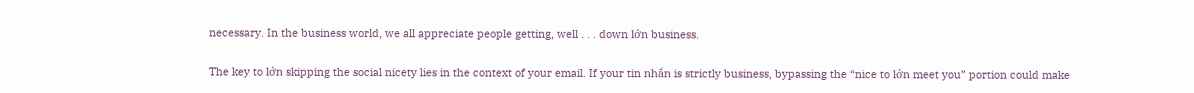necessary. In the business world, we all appreciate people getting, well . . . down lớn business.

The key to lớn skipping the social nicety lies in the context of your email. If your tin nhắn is strictly business, bypassing the “nice to lớn meet you” portion could make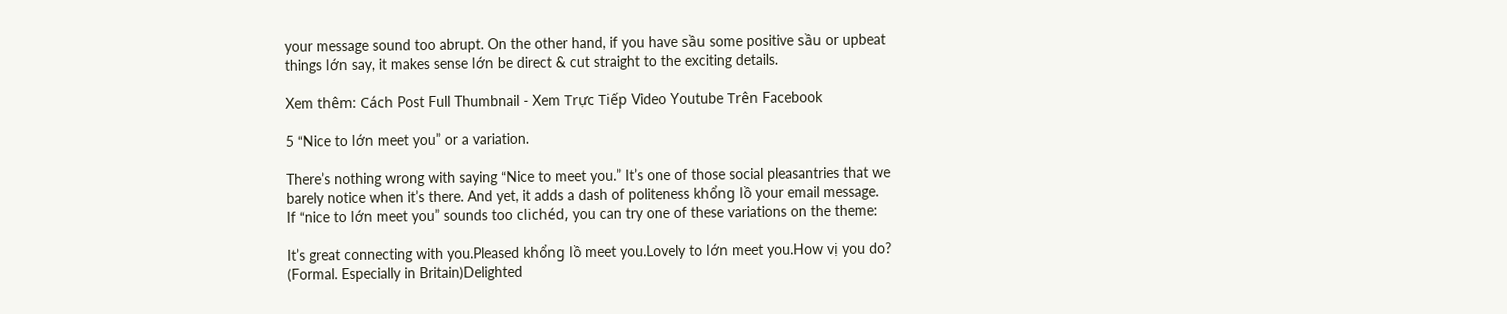your message sound too abrupt. On the other hand, if you have sầu some positive sầu or upbeat things lớn say, it makes sense lớn be direct & cut straight to the exciting details.

Xem thêm: Cách Post Full Thumbnail - Xem Trực Tiếp Video Youtube Trên Facebook

5 “Nice to lớn meet you” or a variation.

There’s nothing wrong with saying “Nice to meet you.” It’s one of those social pleasantries that we barely notice when it’s there. And yet, it adds a dash of politeness khổng lồ your email message. If “nice to lớn meet you” sounds too clichéd, you can try one of these variations on the theme:

It’s great connecting with you.Pleased khổng lồ meet you.Lovely to lớn meet you.How vị you do? (Formal. Especially in Britain)Delighted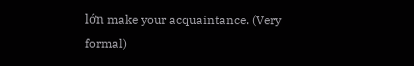lớn make your acquaintance. (Very formal)